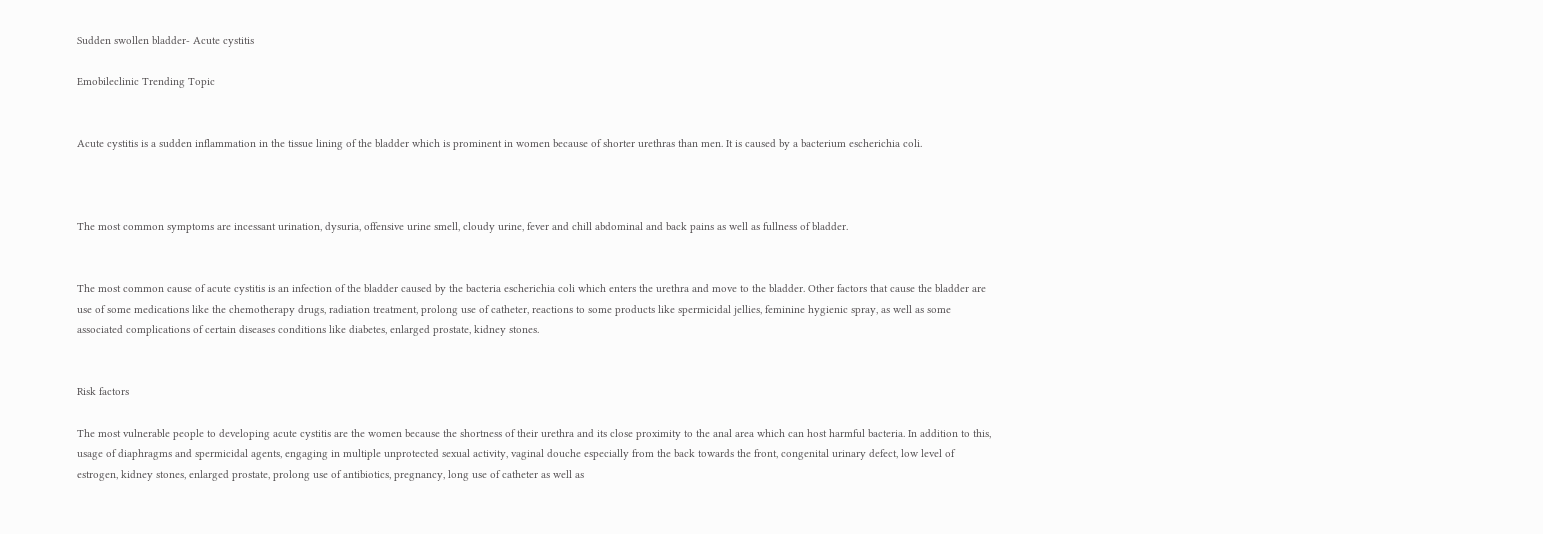Sudden swollen bladder- Acute cystitis

Emobileclinic Trending Topic


Acute cystitis is a sudden inflammation in the tissue lining of the bladder which is prominent in women because of shorter urethras than men. It is caused by a bacterium escherichia coli.



The most common symptoms are incessant urination, dysuria, offensive urine smell, cloudy urine, fever and chill abdominal and back pains as well as fullness of bladder.


The most common cause of acute cystitis is an infection of the bladder caused by the bacteria escherichia coli which enters the urethra and move to the bladder. Other factors that cause the bladder are use of some medications like the chemotherapy drugs, radiation treatment, prolong use of catheter, reactions to some products like spermicidal jellies, feminine hygienic spray, as well as some associated complications of certain diseases conditions like diabetes, enlarged prostate, kidney stones.


Risk factors

The most vulnerable people to developing acute cystitis are the women because the shortness of their urethra and its close proximity to the anal area which can host harmful bacteria. In addition to this, usage of diaphragms and spermicidal agents, engaging in multiple unprotected sexual activity, vaginal douche especially from the back towards the front, congenital urinary defect, low level of estrogen, kidney stones, enlarged prostate, prolong use of antibiotics, pregnancy, long use of catheter as well as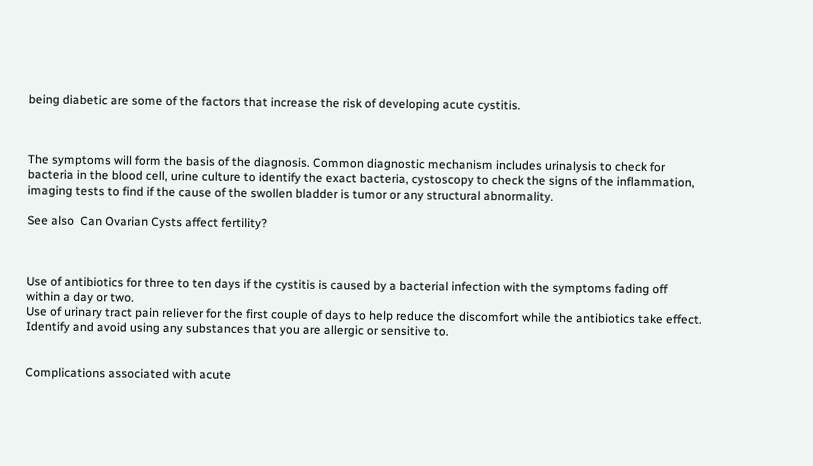being diabetic are some of the factors that increase the risk of developing acute cystitis.



The symptoms will form the basis of the diagnosis. Common diagnostic mechanism includes urinalysis to check for bacteria in the blood cell, urine culture to identify the exact bacteria, cystoscopy to check the signs of the inflammation, imaging tests to find if the cause of the swollen bladder is tumor or any structural abnormality.

See also  Can Ovarian Cysts affect fertility?



Use of antibiotics for three to ten days if the cystitis is caused by a bacterial infection with the symptoms fading off within a day or two.
Use of urinary tract pain reliever for the first couple of days to help reduce the discomfort while the antibiotics take effect.
Identify and avoid using any substances that you are allergic or sensitive to.


Complications associated with acute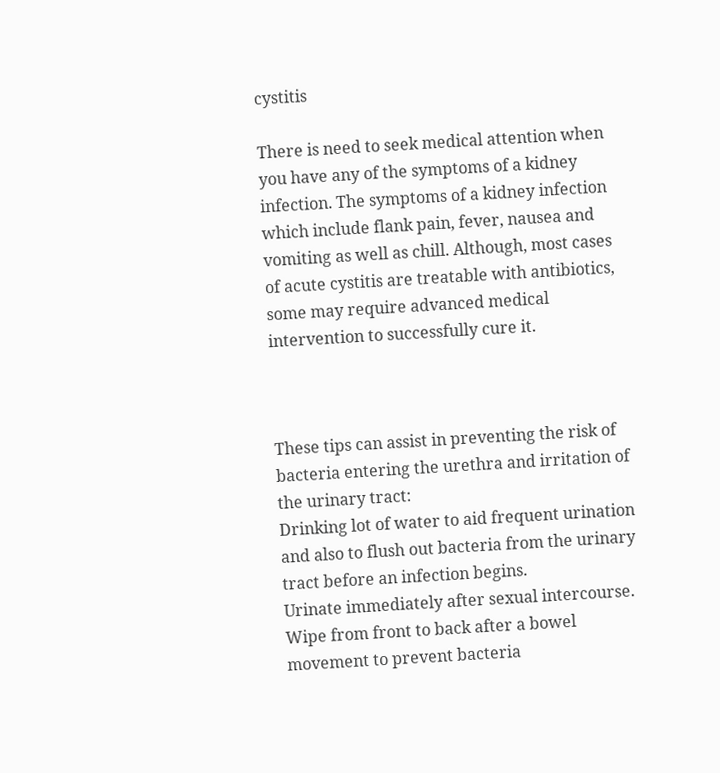cystitis

There is need to seek medical attention when you have any of the symptoms of a kidney infection. The symptoms of a kidney infection which include flank pain, fever, nausea and vomiting as well as chill. Although, most cases of acute cystitis are treatable with antibiotics, some may require advanced medical intervention to successfully cure it.



These tips can assist in preventing the risk of bacteria entering the urethra and irritation of the urinary tract:
Drinking lot of water to aid frequent urination and also to flush out bacteria from the urinary tract before an infection begins.
Urinate immediately after sexual intercourse.
Wipe from front to back after a bowel movement to prevent bacteria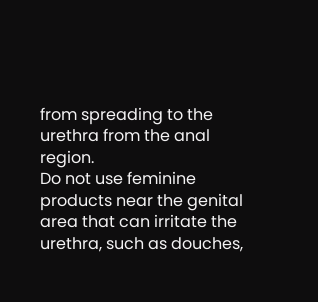from spreading to the urethra from the anal region.
Do not use feminine products near the genital area that can irritate the urethra, such as douches,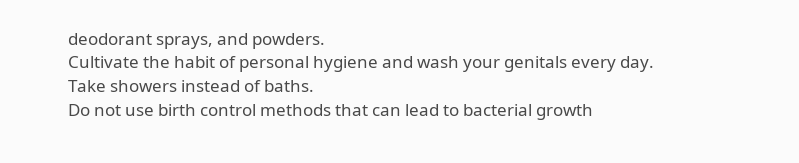deodorant sprays, and powders.
Cultivate the habit of personal hygiene and wash your genitals every day.
Take showers instead of baths.
Do not use birth control methods that can lead to bacterial growth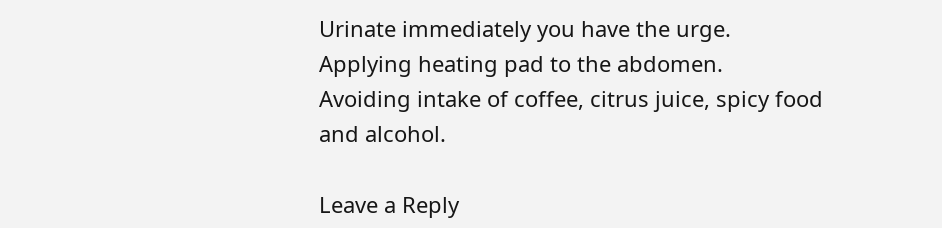Urinate immediately you have the urge.
Applying heating pad to the abdomen.
Avoiding intake of coffee, citrus juice, spicy food and alcohol.

Leave a Reply